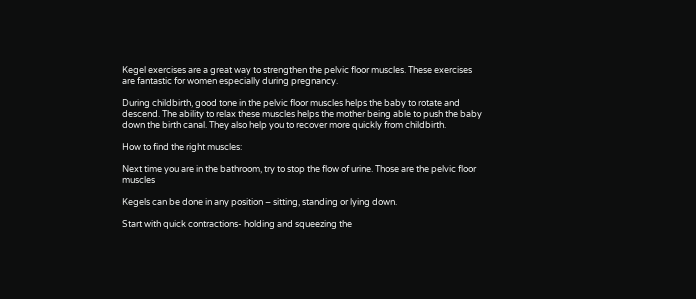Kegel exercises are a great way to strengthen the pelvic floor muscles. These exercises are fantastic for women especially during pregnancy.

During childbirth, good tone in the pelvic floor muscles helps the baby to rotate and descend. The ability to relax these muscles helps the mother being able to push the baby down the birth canal. They also help you to recover more quickly from childbirth.

How to find the right muscles:

Next time you are in the bathroom, try to stop the flow of urine. Those are the pelvic floor muscles

Kegels can be done in any position – sitting, standing or lying down.

Start with quick contractions- holding and squeezing the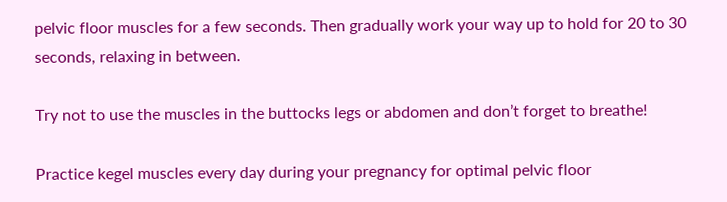pelvic floor muscles for a few seconds. Then gradually work your way up to hold for 20 to 30 seconds, relaxing in between.

Try not to use the muscles in the buttocks legs or abdomen and don’t forget to breathe!

Practice kegel muscles every day during your pregnancy for optimal pelvic floor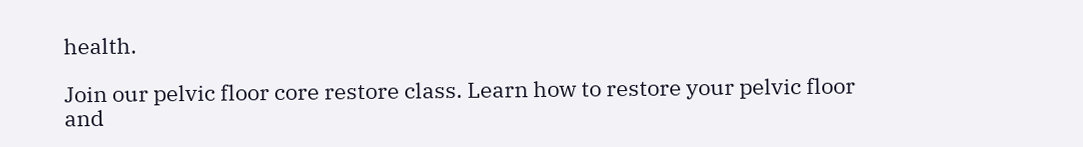health.

Join our pelvic floor core restore class. Learn how to restore your pelvic floor and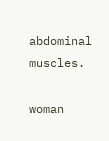abdominal muscles.

woman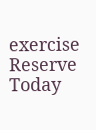exercise
Reserve Today